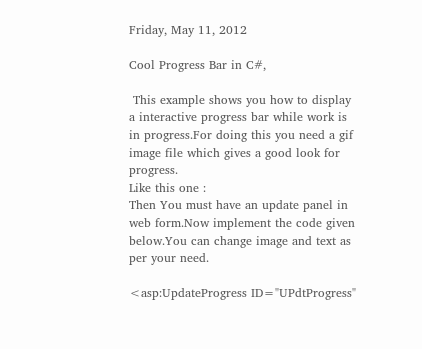Friday, May 11, 2012

Cool Progress Bar in C#,

 This example shows you how to display a interactive progress bar while work is in progress.For doing this you need a gif image file which gives a good look for progress.
Like this one :
Then You must have an update panel in web form.Now implement the code given below.You can change image and text as per your need.

<asp:UpdateProgress ID="UPdtProgress"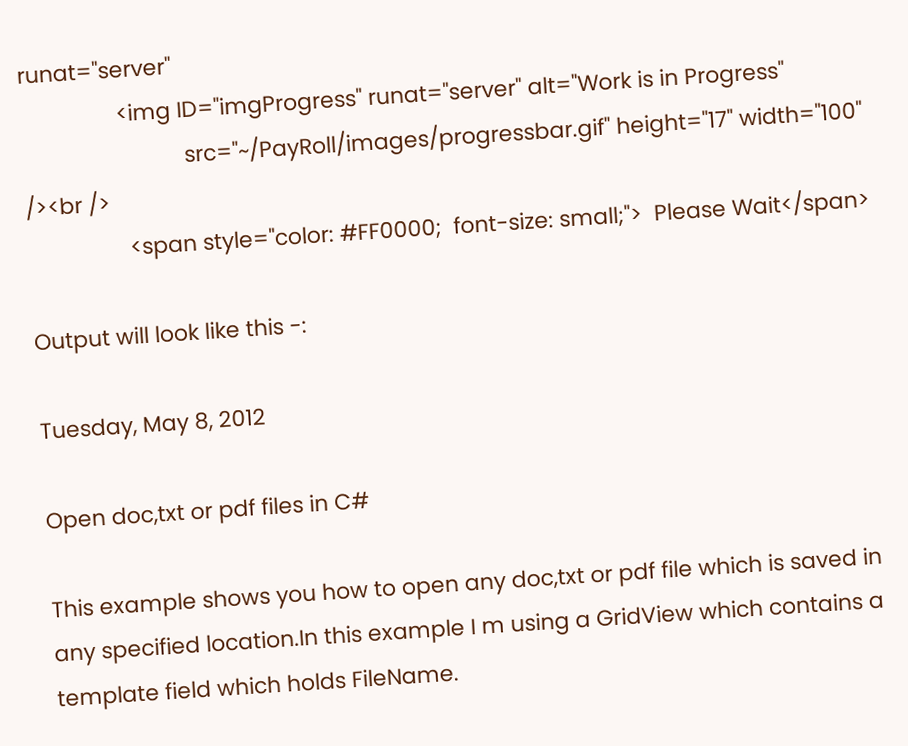runat="server"
                <img ID="imgProgress" runat="server" alt="Work is in Progress"
                           src="~/PayRoll/images/progressbar.gif" height="17" width="100" /><br />
                 <span style="color: #FF0000;  font-size: small;">  Please Wait</span>

Output will look like this -:

Tuesday, May 8, 2012

Open doc,txt or pdf files in C#

This example shows you how to open any doc,txt or pdf file which is saved in any specified location.In this example I m using a GridView which contains a template field which holds FileName.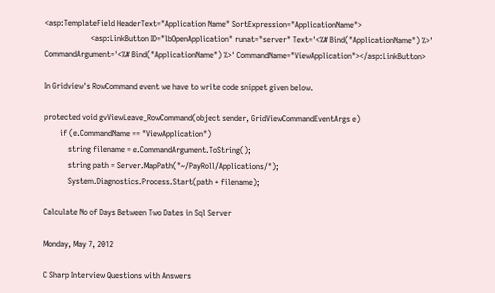<asp:TemplateField HeaderText="Application Name" SortExpression="ApplicationName">
                       <asp:LinkButton ID="lbOpenApplication" runat="server" Text='<%# Bind("ApplicationName") %>'  CommandArgument='<%# Bind("ApplicationName") %>' CommandName="ViewApplication"></asp:LinkButton>

In Gridview's RowCommand event we have to write code snippet given below.

protected void gvViewLeave_RowCommand(object sender, GridViewCommandEventArgs e)
        if (e.CommandName == "ViewApplication")
            string filename = e.CommandArgument.ToString();
            string path = Server.MapPath("~/PayRoll/Applications/");
            System.Diagnostics.Process.Start(path + filename);

Calculate No of Days Between Two Dates in Sql Server

Monday, May 7, 2012

C Sharp Interview Questions with Answers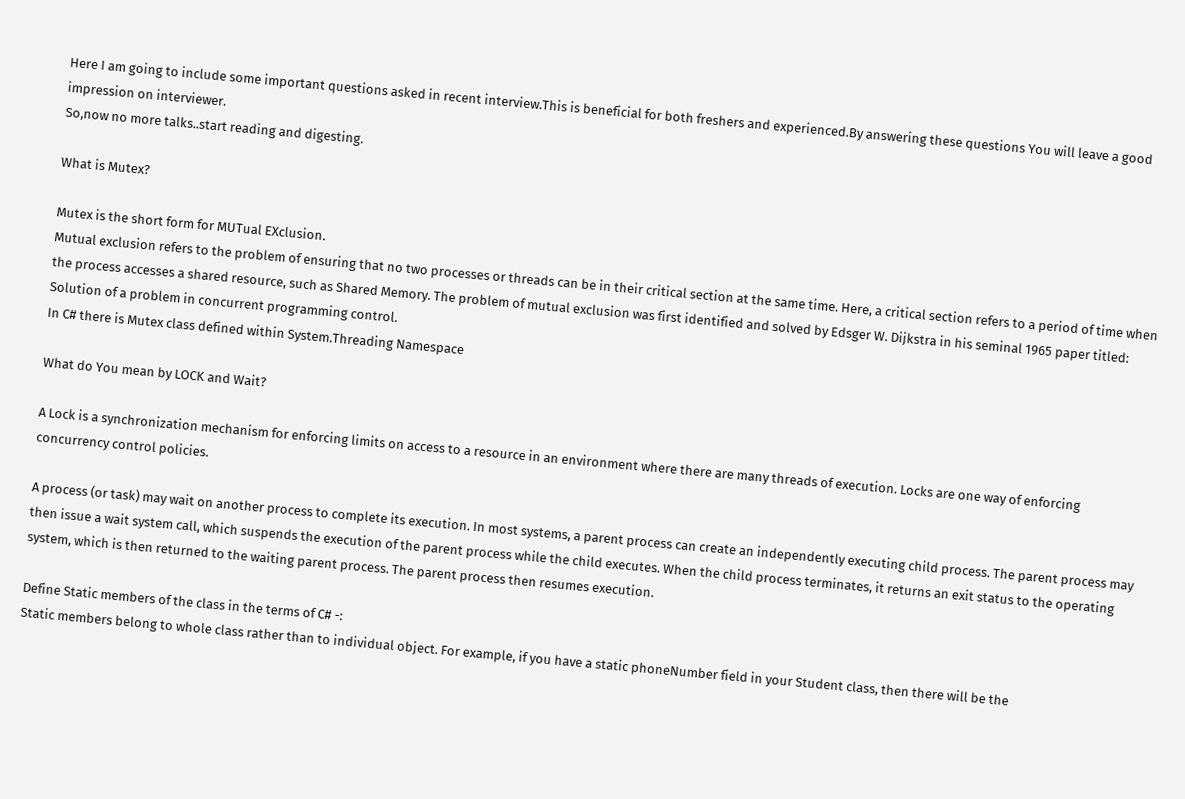Here I am going to include some important questions asked in recent interview.This is beneficial for both freshers and experienced.By answering these questions You will leave a good impression on interviewer.
So,now no more talks..start reading and digesting.

What is Mutex?

Mutex is the short form for MUTual EXclusion.
Mutual exclusion refers to the problem of ensuring that no two processes or threads can be in their critical section at the same time. Here, a critical section refers to a period of time when the process accesses a shared resource, such as Shared Memory. The problem of mutual exclusion was first identified and solved by Edsger W. Dijkstra in his seminal 1965 paper titled: Solution of a problem in concurrent programming control.
In C# there is Mutex class defined within System.Threading Namespace

What do You mean by LOCK and Wait?

A Lock is a synchronization mechanism for enforcing limits on access to a resource in an environment where there are many threads of execution. Locks are one way of enforcing concurrency control policies.

A process (or task) may wait on another process to complete its execution. In most systems, a parent process can create an independently executing child process. The parent process may then issue a wait system call, which suspends the execution of the parent process while the child executes. When the child process terminates, it returns an exit status to the operating system, which is then returned to the waiting parent process. The parent process then resumes execution.

Define Static members of the class in the terms of C# -:
Static members belong to whole class rather than to individual object. For example, if you have a static phoneNumber field in your Student class, then there will be the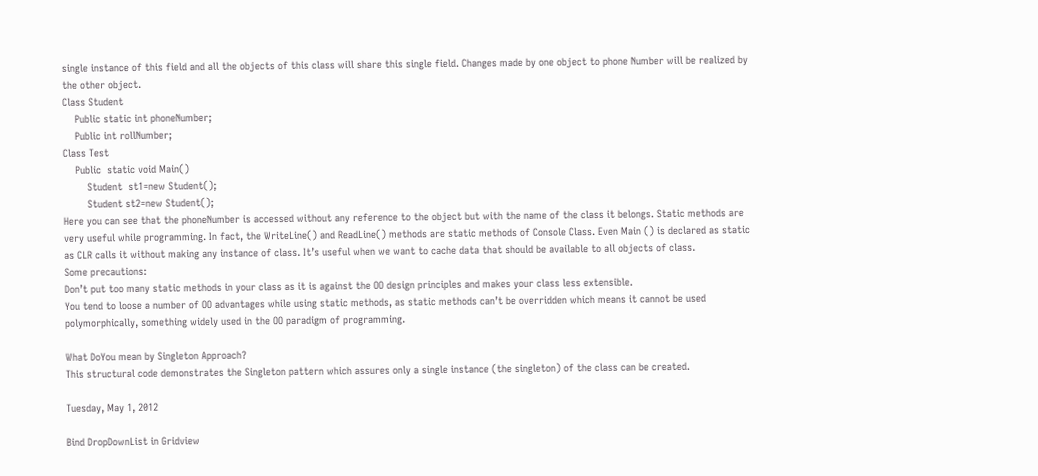single instance of this field and all the objects of this class will share this single field. Changes made by one object to phone Number will be realized by the other object.
Class Student
    Public static int phoneNumber;
    Public int rollNumber;
Class Test
    Public  static void Main()
        Student  st1=new Student();
        Student st2=new Student();
Here you can see that the phoneNumber is accessed without any reference to the object but with the name of the class it belongs. Static methods are very useful while programming. In fact, the WriteLine() and ReadLine() methods are static methods of Console Class. Even Main () is declared as static as CLR calls it without making any instance of class. It’s useful when we want to cache data that should be available to all objects of class.
Some precautions:
Don’t put too many static methods in your class as it is against the OO design principles and makes your class less extensible.
You tend to loose a number of OO advantages while using static methods, as static methods can’t be overridden which means it cannot be used polymorphically, something widely used in the OO paradigm of programming.

What DoYou mean by Singleton Approach?
This structural code demonstrates the Singleton pattern which assures only a single instance (the singleton) of the class can be created.

Tuesday, May 1, 2012

Bind DropDownList in Gridview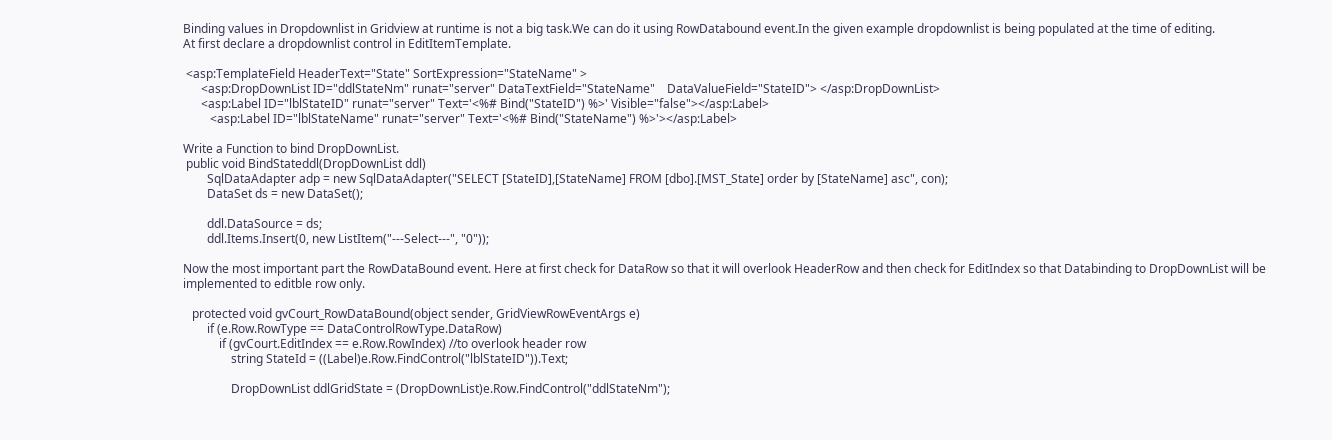Binding values in Dropdownlist in Gridview at runtime is not a big task.We can do it using RowDatabound event.In the given example dropdownlist is being populated at the time of editing.
At first declare a dropdownlist control in EditItemTemplate.

 <asp:TemplateField HeaderText="State" SortExpression="StateName" >
      <asp:DropDownList ID="ddlStateNm" runat="server" DataTextField="StateName"    DataValueField="StateID"> </asp:DropDownList>
      <asp:Label ID="lblStateID" runat="server" Text='<%# Bind("StateID") %>' Visible="false"></asp:Label>
         <asp:Label ID="lblStateName" runat="server" Text='<%# Bind("StateName") %>'></asp:Label>

Write a Function to bind DropDownList.
 public void BindStateddl(DropDownList ddl)
        SqlDataAdapter adp = new SqlDataAdapter("SELECT [StateID],[StateName] FROM [dbo].[MST_State] order by [StateName] asc", con);
        DataSet ds = new DataSet();

        ddl.DataSource = ds;
        ddl.Items.Insert(0, new ListItem("---Select---", "0"));

Now the most important part the RowDataBound event. Here at first check for DataRow so that it will overlook HeaderRow and then check for EditIndex so that Databinding to DropDownList will be implemented to editble row only.

   protected void gvCourt_RowDataBound(object sender, GridViewRowEventArgs e)
        if (e.Row.RowType == DataControlRowType.DataRow)
            if (gvCourt.EditIndex == e.Row.RowIndex) //to overlook header row
                string StateId = ((Label)e.Row.FindControl("lblStateID")).Text;

                DropDownList ddlGridState = (DropDownList)e.Row.FindControl("ddlStateNm");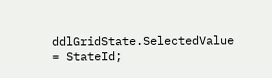ddlGridState.SelectedValue = StateId;